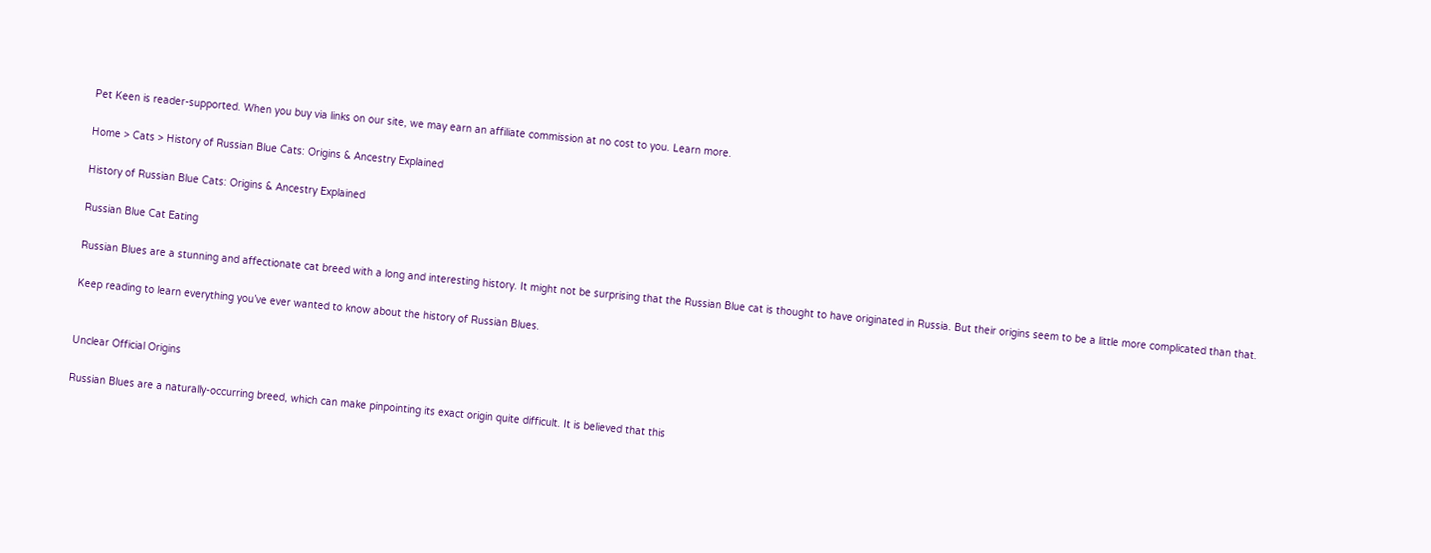Pet Keen is reader-supported. When you buy via links on our site, we may earn an affiliate commission at no cost to you. Learn more.

Home > Cats > History of Russian Blue Cats: Origins & Ancestry Explained

History of Russian Blue Cats: Origins & Ancestry Explained

Russian Blue Cat Eating

Russian Blues are a stunning and affectionate cat breed with a long and interesting history. It might not be surprising that the Russian Blue cat is thought to have originated in Russia. But their origins seem to be a little more complicated than that.

Keep reading to learn everything you’ve ever wanted to know about the history of Russian Blues.


Unclear Official Origins

Russian Blues are a naturally-occurring breed, which can make pinpointing its exact origin quite difficult. It is believed that this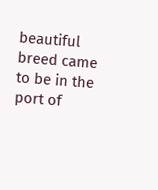beautiful breed came to be in the port of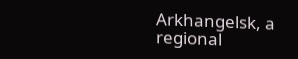Arkhangelsk, a regional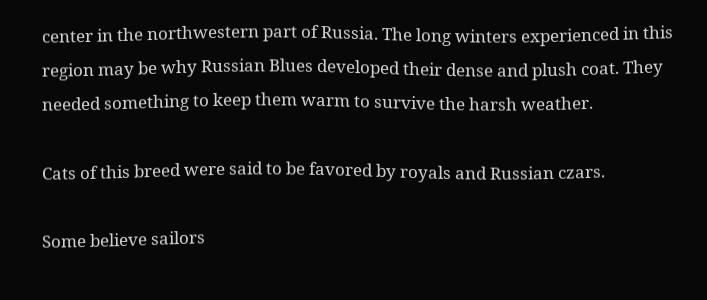center in the northwestern part of Russia. The long winters experienced in this region may be why Russian Blues developed their dense and plush coat. They needed something to keep them warm to survive the harsh weather.

Cats of this breed were said to be favored by royals and Russian czars.

Some believe sailors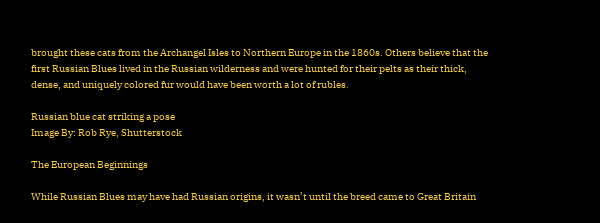brought these cats from the Archangel Isles to Northern Europe in the 1860s. Others believe that the first Russian Blues lived in the Russian wilderness and were hunted for their pelts as their thick, dense, and uniquely colored fur would have been worth a lot of rubles.

Russian blue cat striking a pose
Image By: Rob Rye, Shutterstock

The European Beginnings

While Russian Blues may have had Russian origins, it wasn’t until the breed came to Great Britain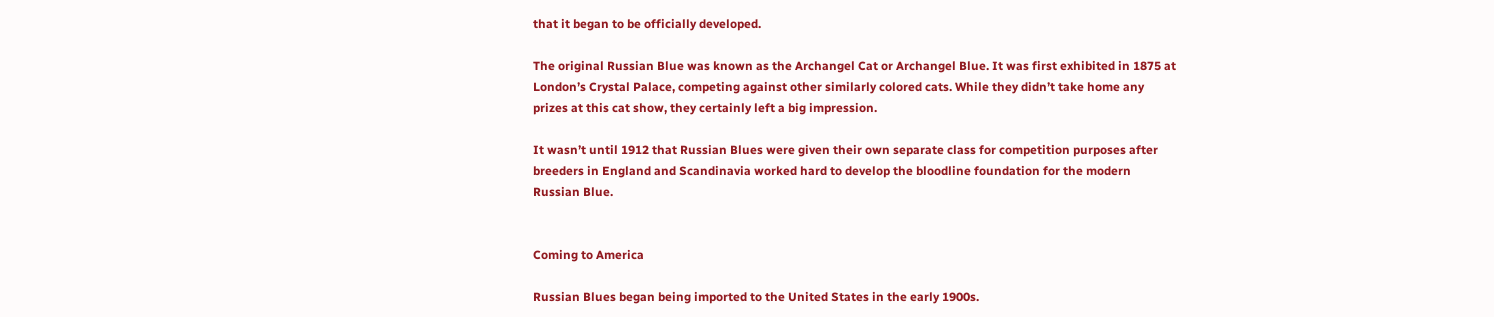that it began to be officially developed.

The original Russian Blue was known as the Archangel Cat or Archangel Blue. It was first exhibited in 1875 at London’s Crystal Palace, competing against other similarly colored cats. While they didn’t take home any prizes at this cat show, they certainly left a big impression.

It wasn’t until 1912 that Russian Blues were given their own separate class for competition purposes after breeders in England and Scandinavia worked hard to develop the bloodline foundation for the modern Russian Blue.


Coming to America

Russian Blues began being imported to the United States in the early 1900s.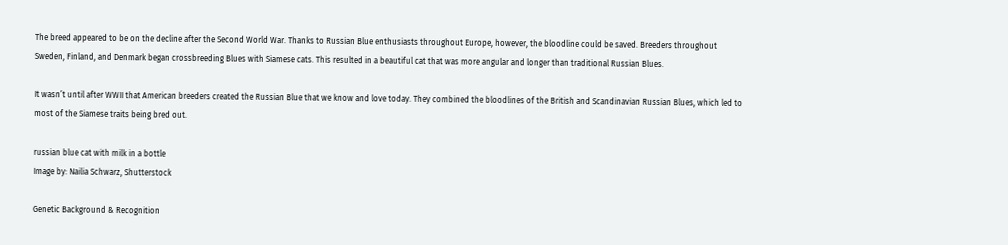The breed appeared to be on the decline after the Second World War. Thanks to Russian Blue enthusiasts throughout Europe, however, the bloodline could be saved. Breeders throughout Sweden, Finland, and Denmark began crossbreeding Blues with Siamese cats. This resulted in a beautiful cat that was more angular and longer than traditional Russian Blues.

It wasn’t until after WWII that American breeders created the Russian Blue that we know and love today. They combined the bloodlines of the British and Scandinavian Russian Blues, which led to most of the Siamese traits being bred out.

russian blue cat with milk in a bottle
Image by: Nailia Schwarz, Shutterstock

Genetic Background & Recognition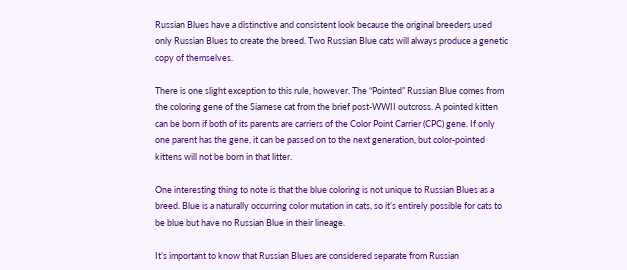Russian Blues have a distinctive and consistent look because the original breeders used only Russian Blues to create the breed. Two Russian Blue cats will always produce a genetic copy of themselves.

There is one slight exception to this rule, however. The “Pointed” Russian Blue comes from the coloring gene of the Siamese cat from the brief post-WWII outcross. A pointed kitten can be born if both of its parents are carriers of the Color Point Carrier (CPC) gene. If only one parent has the gene, it can be passed on to the next generation, but color-pointed kittens will not be born in that litter.

One interesting thing to note is that the blue coloring is not unique to Russian Blues as a breed. Blue is a naturally occurring color mutation in cats, so it’s entirely possible for cats to be blue but have no Russian Blue in their lineage.

It’s important to know that Russian Blues are considered separate from Russian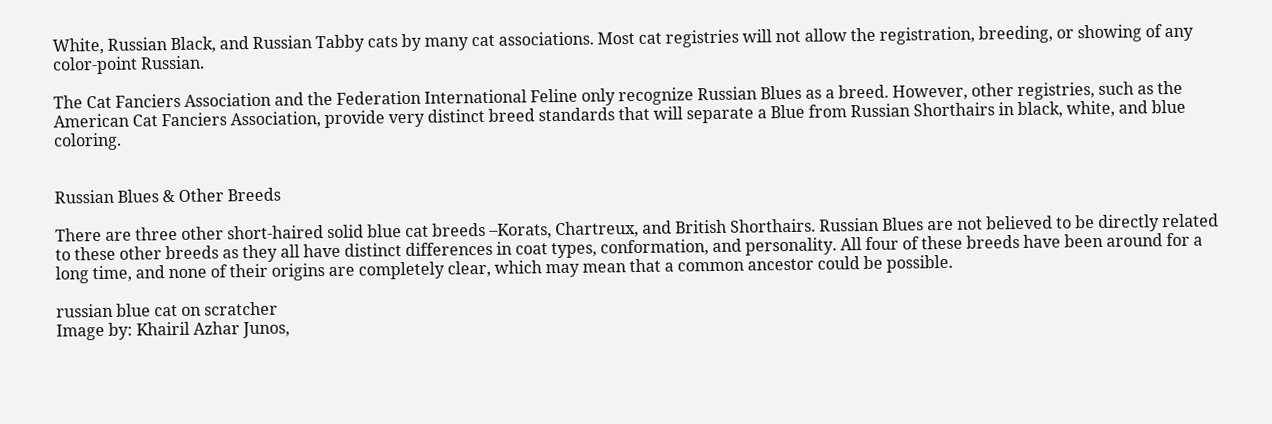White, Russian Black, and Russian Tabby cats by many cat associations. Most cat registries will not allow the registration, breeding, or showing of any color-point Russian.

The Cat Fanciers Association and the Federation International Feline only recognize Russian Blues as a breed. However, other registries, such as the American Cat Fanciers Association, provide very distinct breed standards that will separate a Blue from Russian Shorthairs in black, white, and blue coloring.


Russian Blues & Other Breeds

There are three other short-haired solid blue cat breeds –Korats, Chartreux, and British Shorthairs. Russian Blues are not believed to be directly related to these other breeds as they all have distinct differences in coat types, conformation, and personality. All four of these breeds have been around for a long time, and none of their origins are completely clear, which may mean that a common ancestor could be possible.

russian blue cat on scratcher
Image by: Khairil Azhar Junos,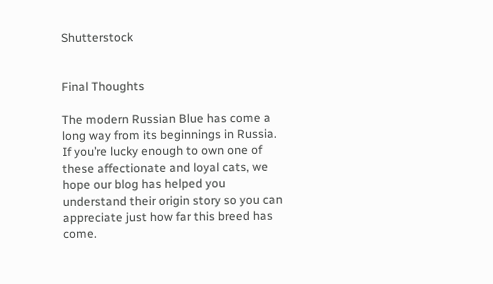Shutterstock


Final Thoughts

The modern Russian Blue has come a long way from its beginnings in Russia. If you’re lucky enough to own one of these affectionate and loyal cats, we hope our blog has helped you understand their origin story so you can appreciate just how far this breed has come.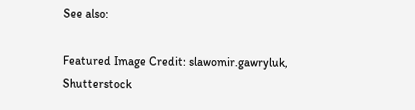See also:

Featured Image Credit: slawomir.gawryluk, Shutterstock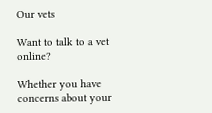Our vets

Want to talk to a vet online?

Whether you have concerns about your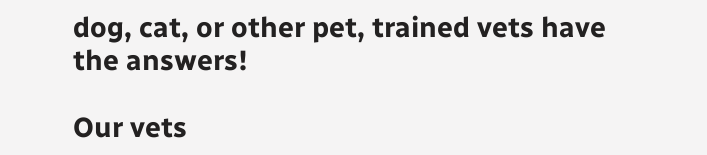dog, cat, or other pet, trained vets have the answers!

Our vets